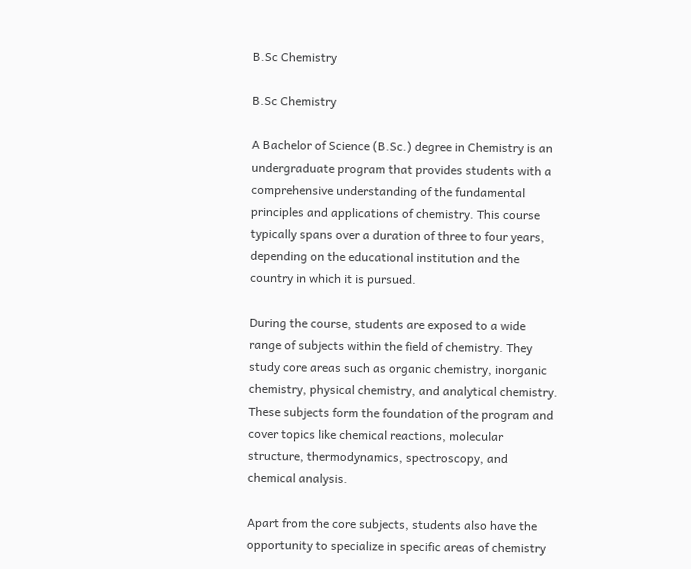B.Sc Chemistry

B.Sc Chemistry

A Bachelor of Science (B.Sc.) degree in Chemistry is an undergraduate program that provides students with a comprehensive understanding of the fundamental principles and applications of chemistry. This course typically spans over a duration of three to four years, depending on the educational institution and the country in which it is pursued.

During the course, students are exposed to a wide range of subjects within the field of chemistry. They study core areas such as organic chemistry, inorganic chemistry, physical chemistry, and analytical chemistry. These subjects form the foundation of the program and cover topics like chemical reactions, molecular structure, thermodynamics, spectroscopy, and chemical analysis.

Apart from the core subjects, students also have the opportunity to specialize in specific areas of chemistry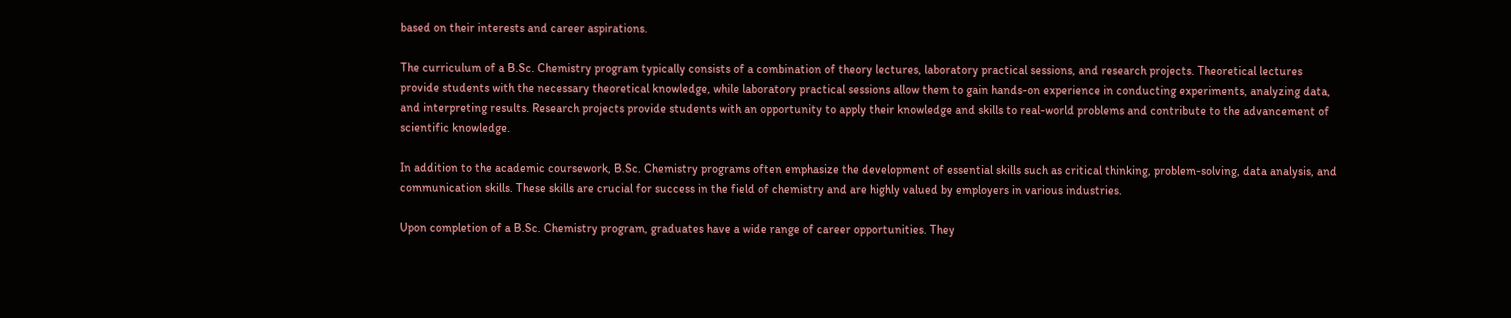based on their interests and career aspirations.

The curriculum of a B.Sc. Chemistry program typically consists of a combination of theory lectures, laboratory practical sessions, and research projects. Theoretical lectures provide students with the necessary theoretical knowledge, while laboratory practical sessions allow them to gain hands-on experience in conducting experiments, analyzing data, and interpreting results. Research projects provide students with an opportunity to apply their knowledge and skills to real-world problems and contribute to the advancement of scientific knowledge.

In addition to the academic coursework, B.Sc. Chemistry programs often emphasize the development of essential skills such as critical thinking, problem-solving, data analysis, and communication skills. These skills are crucial for success in the field of chemistry and are highly valued by employers in various industries.

Upon completion of a B.Sc. Chemistry program, graduates have a wide range of career opportunities. They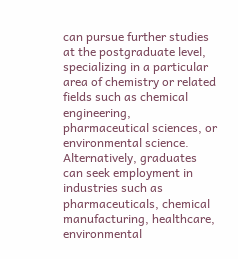can pursue further studies at the postgraduate level, specializing in a particular area of chemistry or related fields such as chemical engineering, pharmaceutical sciences, or environmental science. Alternatively, graduates can seek employment in industries such as pharmaceuticals, chemical manufacturing, healthcare, environmental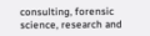consulting, forensic science, research and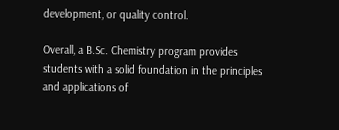development, or quality control.

Overall, a B.Sc. Chemistry program provides students with a solid foundation in the principles and applications of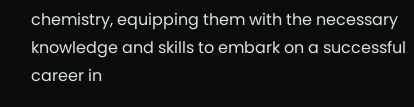chemistry, equipping them with the necessary knowledge and skills to embark on a successful career in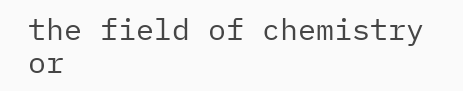the field of chemistry or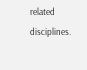related disciplines.